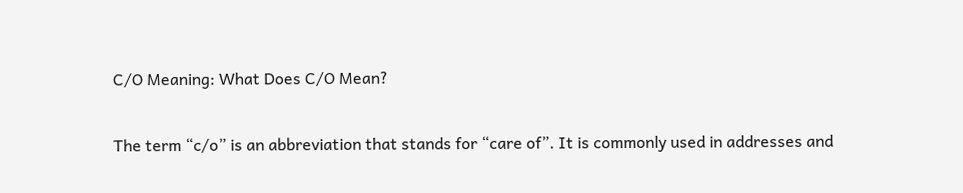C/O Meaning: What Does C/O Mean?

The term “c/o” is an abbreviation that stands for “care of”. It is commonly used in addresses and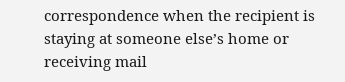correspondence when the recipient is staying at someone else’s home or receiving mail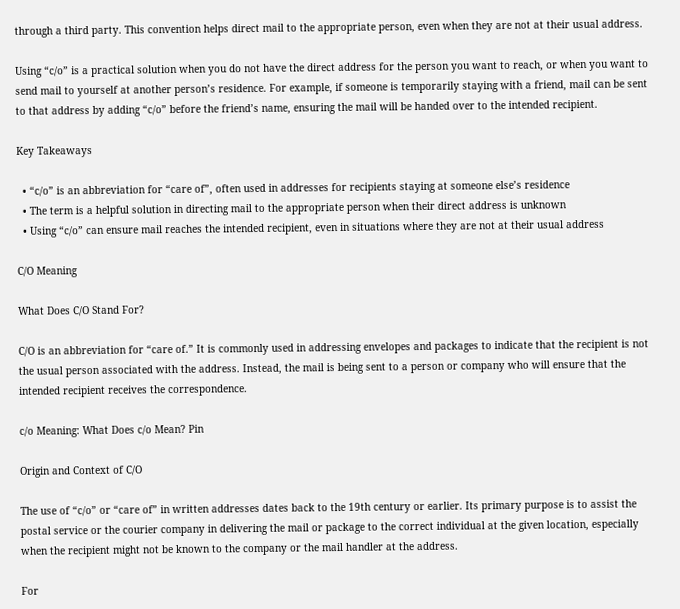through a third party. This convention helps direct mail to the appropriate person, even when they are not at their usual address.

Using “c/o” is a practical solution when you do not have the direct address for the person you want to reach, or when you want to send mail to yourself at another person’s residence. For example, if someone is temporarily staying with a friend, mail can be sent to that address by adding “c/o” before the friend’s name, ensuring the mail will be handed over to the intended recipient.

Key Takeaways

  • “c/o” is an abbreviation for “care of”, often used in addresses for recipients staying at someone else’s residence
  • The term is a helpful solution in directing mail to the appropriate person when their direct address is unknown
  • Using “c/o” can ensure mail reaches the intended recipient, even in situations where they are not at their usual address

C/O Meaning

What Does C/O Stand For?

C/O is an abbreviation for “care of.” It is commonly used in addressing envelopes and packages to indicate that the recipient is not the usual person associated with the address. Instead, the mail is being sent to a person or company who will ensure that the intended recipient receives the correspondence.

c/o Meaning: What Does c/o Mean? Pin

Origin and Context of C/O

The use of “c/o” or “care of” in written addresses dates back to the 19th century or earlier. Its primary purpose is to assist the postal service or the courier company in delivering the mail or package to the correct individual at the given location, especially when the recipient might not be known to the company or the mail handler at the address.

For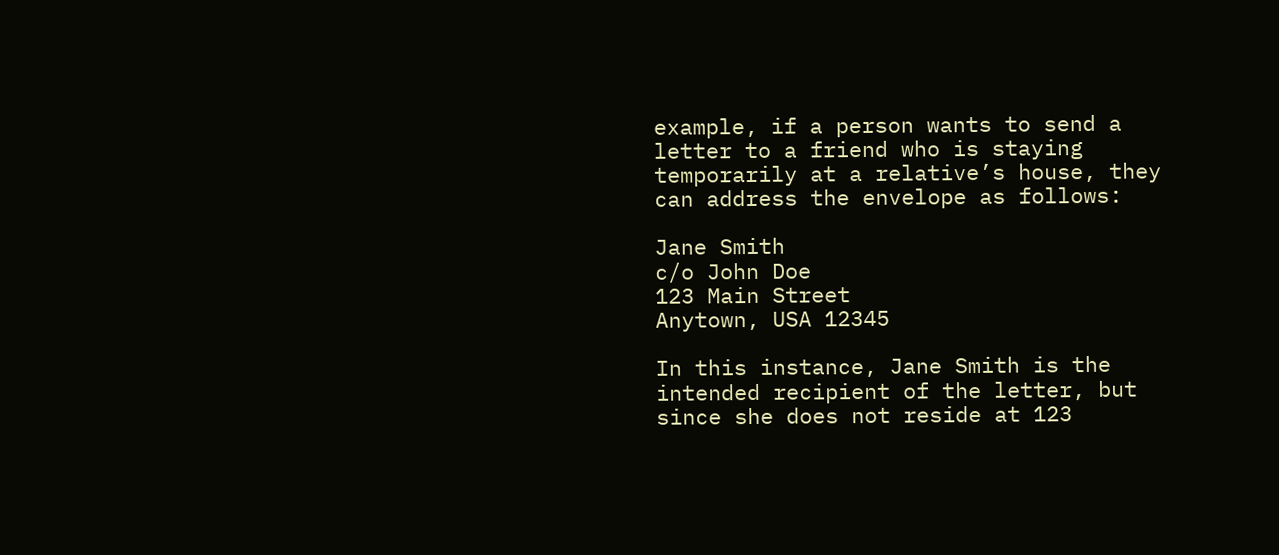example, if a person wants to send a letter to a friend who is staying temporarily at a relative’s house, they can address the envelope as follows:

Jane Smith
c/o John Doe
123 Main Street
Anytown, USA 12345

In this instance, Jane Smith is the intended recipient of the letter, but since she does not reside at 123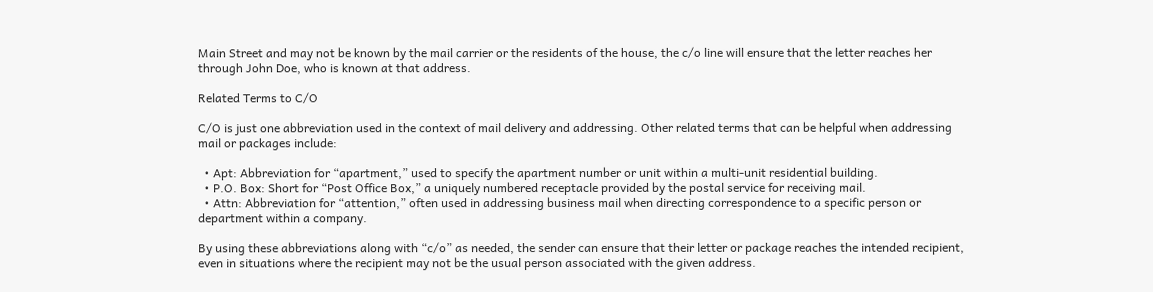Main Street and may not be known by the mail carrier or the residents of the house, the c/o line will ensure that the letter reaches her through John Doe, who is known at that address.

Related Terms to C/O

C/O is just one abbreviation used in the context of mail delivery and addressing. Other related terms that can be helpful when addressing mail or packages include:

  • Apt: Abbreviation for “apartment,” used to specify the apartment number or unit within a multi-unit residential building.
  • P.O. Box: Short for “Post Office Box,” a uniquely numbered receptacle provided by the postal service for receiving mail.
  • Attn: Abbreviation for “attention,” often used in addressing business mail when directing correspondence to a specific person or department within a company.

By using these abbreviations along with “c/o” as needed, the sender can ensure that their letter or package reaches the intended recipient, even in situations where the recipient may not be the usual person associated with the given address.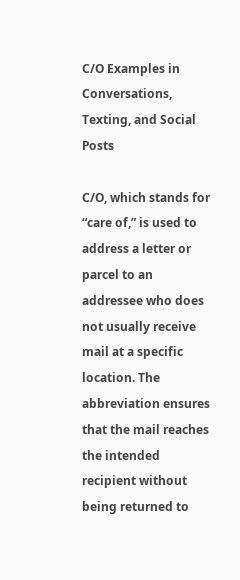C/O Examples in Conversations, Texting, and Social Posts

C/O, which stands for “care of,” is used to address a letter or parcel to an addressee who does not usually receive mail at a specific location. The abbreviation ensures that the mail reaches the intended recipient without being returned to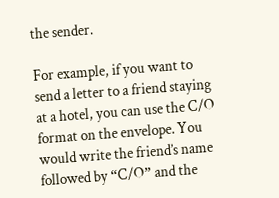the sender.

For example, if you want to send a letter to a friend staying at a hotel, you can use the C/O format on the envelope. You would write the friend’s name followed by “C/O” and the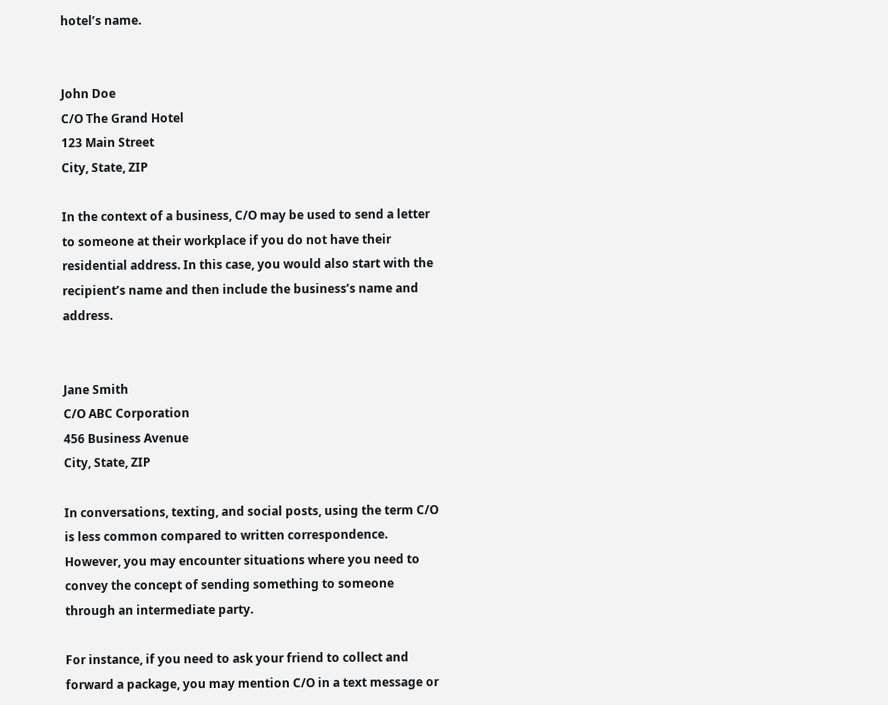hotel’s name.


John Doe
C/O The Grand Hotel
123 Main Street
City, State, ZIP

In the context of a business, C/O may be used to send a letter to someone at their workplace if you do not have their residential address. In this case, you would also start with the recipient’s name and then include the business’s name and address.


Jane Smith
C/O ABC Corporation
456 Business Avenue
City, State, ZIP

In conversations, texting, and social posts, using the term C/O is less common compared to written correspondence. However, you may encounter situations where you need to convey the concept of sending something to someone through an intermediate party.

For instance, if you need to ask your friend to collect and forward a package, you may mention C/O in a text message or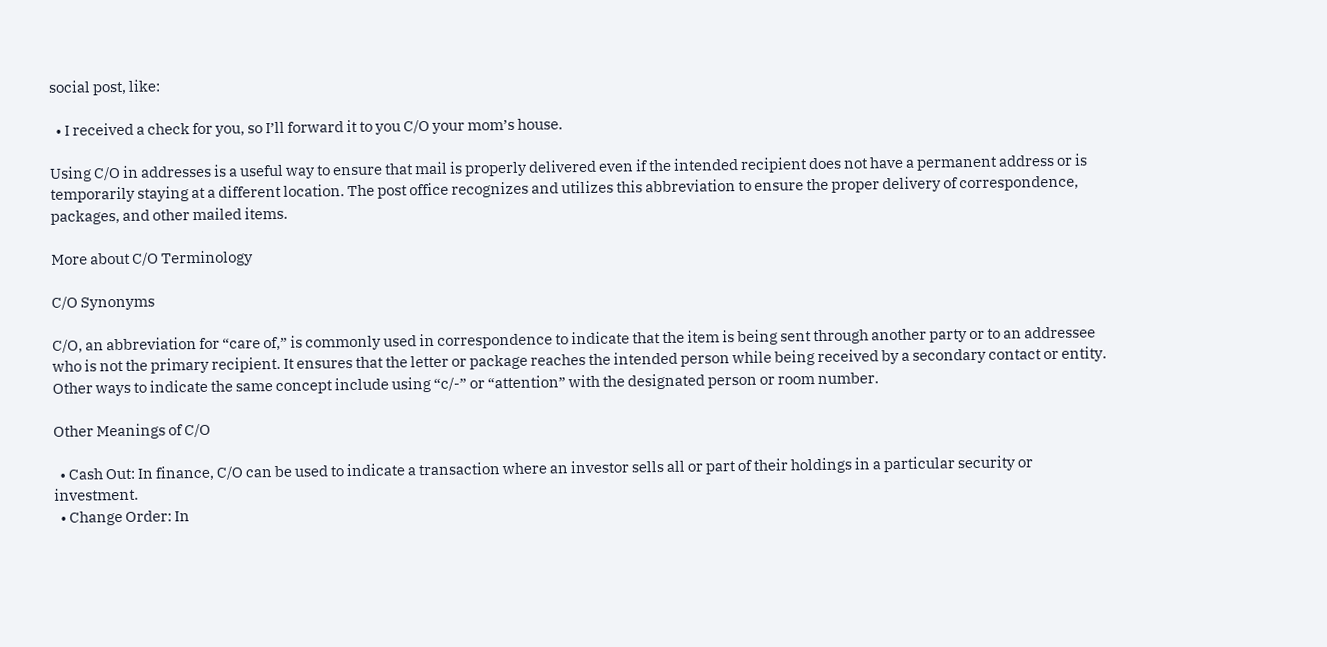social post, like:

  • I received a check for you, so I’ll forward it to you C/O your mom’s house.

Using C/O in addresses is a useful way to ensure that mail is properly delivered even if the intended recipient does not have a permanent address or is temporarily staying at a different location. The post office recognizes and utilizes this abbreviation to ensure the proper delivery of correspondence, packages, and other mailed items.

More about C/O Terminology

C/O Synonyms

C/O, an abbreviation for “care of,” is commonly used in correspondence to indicate that the item is being sent through another party or to an addressee who is not the primary recipient. It ensures that the letter or package reaches the intended person while being received by a secondary contact or entity. Other ways to indicate the same concept include using “c/-” or “attention” with the designated person or room number.

Other Meanings of C/O

  • Cash Out: In finance, C/O can be used to indicate a transaction where an investor sells all or part of their holdings in a particular security or investment.
  • Change Order: In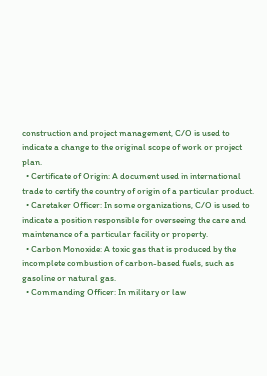construction and project management, C/O is used to indicate a change to the original scope of work or project plan.
  • Certificate of Origin: A document used in international trade to certify the country of origin of a particular product.
  • Caretaker Officer: In some organizations, C/O is used to indicate a position responsible for overseeing the care and maintenance of a particular facility or property.
  • Carbon Monoxide: A toxic gas that is produced by the incomplete combustion of carbon-based fuels, such as gasoline or natural gas.
  • Commanding Officer: In military or law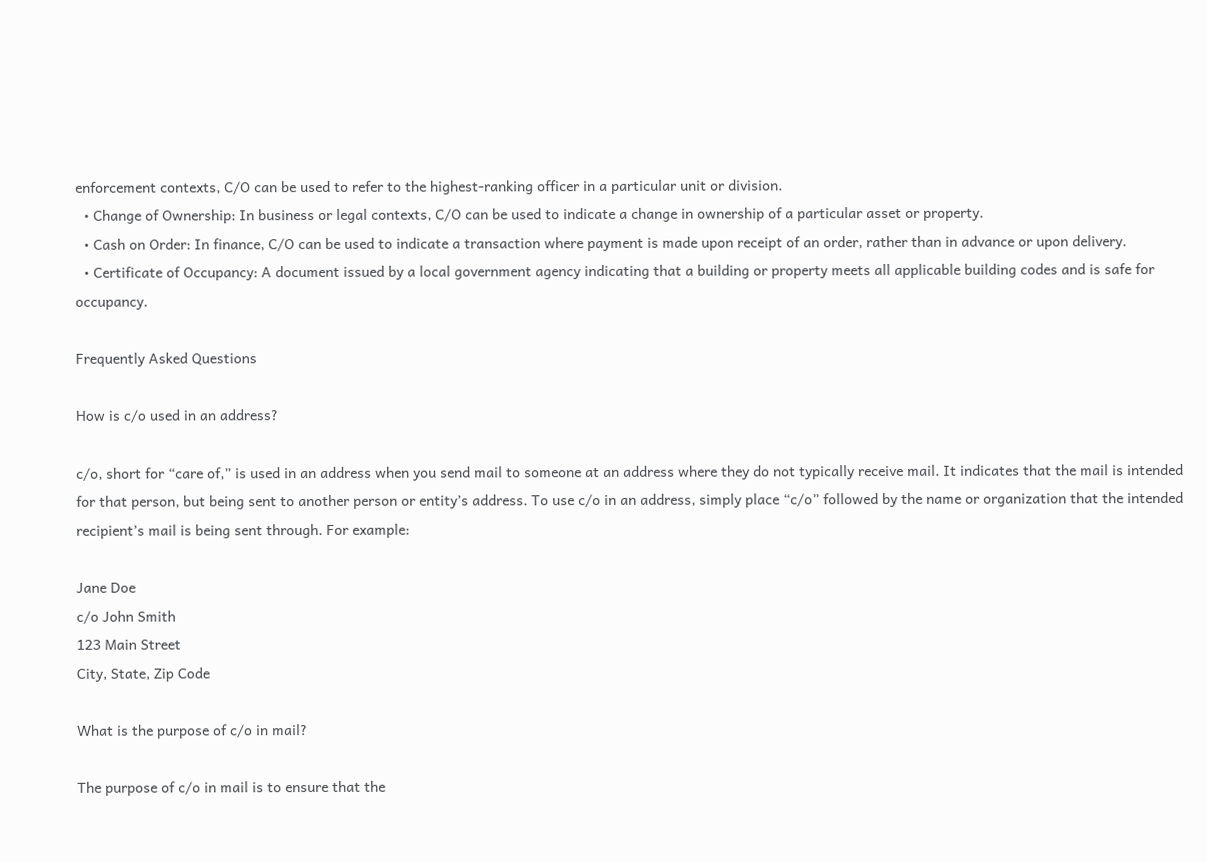enforcement contexts, C/O can be used to refer to the highest-ranking officer in a particular unit or division.
  • Change of Ownership: In business or legal contexts, C/O can be used to indicate a change in ownership of a particular asset or property.
  • Cash on Order: In finance, C/O can be used to indicate a transaction where payment is made upon receipt of an order, rather than in advance or upon delivery.
  • Certificate of Occupancy: A document issued by a local government agency indicating that a building or property meets all applicable building codes and is safe for occupancy.

Frequently Asked Questions

How is c/o used in an address?

c/o, short for “care of,” is used in an address when you send mail to someone at an address where they do not typically receive mail. It indicates that the mail is intended for that person, but being sent to another person or entity’s address. To use c/o in an address, simply place “c/o” followed by the name or organization that the intended recipient’s mail is being sent through. For example:

Jane Doe
c/o John Smith
123 Main Street
City, State, Zip Code

What is the purpose of c/o in mail?

The purpose of c/o in mail is to ensure that the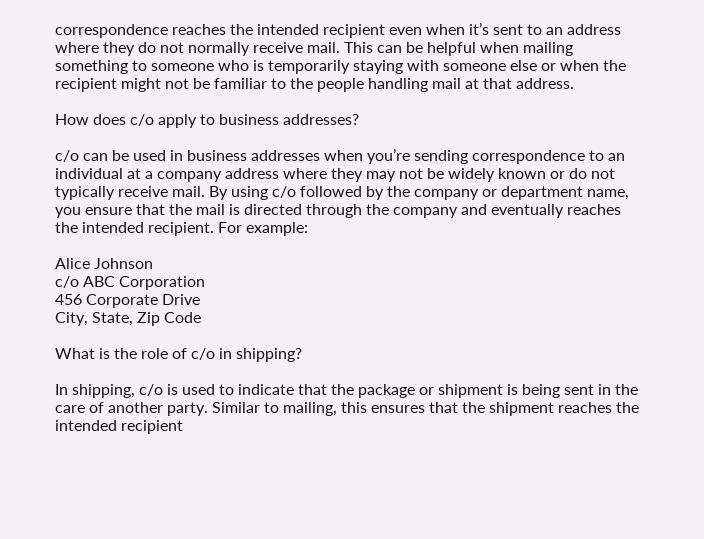correspondence reaches the intended recipient even when it’s sent to an address where they do not normally receive mail. This can be helpful when mailing something to someone who is temporarily staying with someone else or when the recipient might not be familiar to the people handling mail at that address.

How does c/o apply to business addresses?

c/o can be used in business addresses when you’re sending correspondence to an individual at a company address where they may not be widely known or do not typically receive mail. By using c/o followed by the company or department name, you ensure that the mail is directed through the company and eventually reaches the intended recipient. For example:

Alice Johnson
c/o ABC Corporation
456 Corporate Drive
City, State, Zip Code

What is the role of c/o in shipping?

In shipping, c/o is used to indicate that the package or shipment is being sent in the care of another party. Similar to mailing, this ensures that the shipment reaches the intended recipient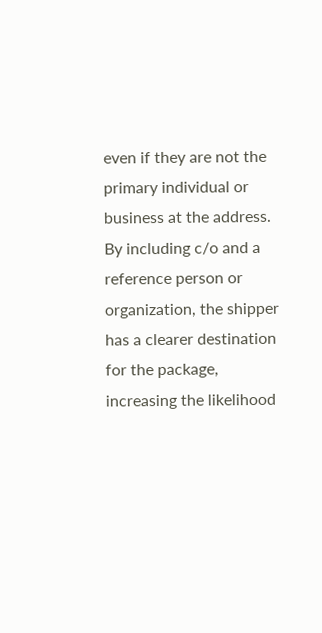even if they are not the primary individual or business at the address. By including c/o and a reference person or organization, the shipper has a clearer destination for the package, increasing the likelihood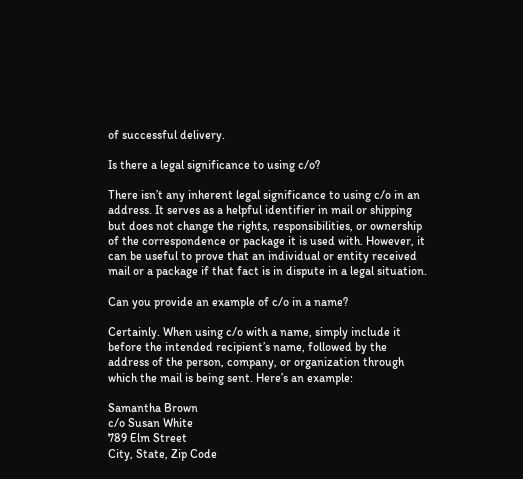of successful delivery.

Is there a legal significance to using c/o?

There isn’t any inherent legal significance to using c/o in an address. It serves as a helpful identifier in mail or shipping but does not change the rights, responsibilities, or ownership of the correspondence or package it is used with. However, it can be useful to prove that an individual or entity received mail or a package if that fact is in dispute in a legal situation.

Can you provide an example of c/o in a name?

Certainly. When using c/o with a name, simply include it before the intended recipient’s name, followed by the address of the person, company, or organization through which the mail is being sent. Here’s an example:

Samantha Brown
c/o Susan White
789 Elm Street
City, State, Zip Code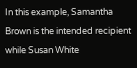In this example, Samantha Brown is the intended recipient while Susan White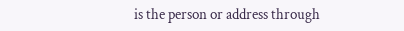is the person or address through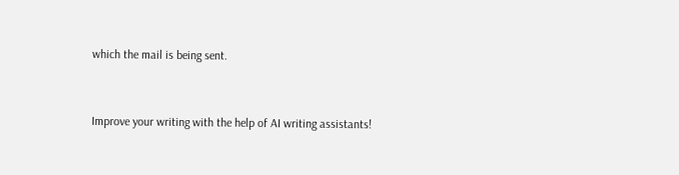which the mail is being sent.


Improve your writing with the help of AI writing assistants!